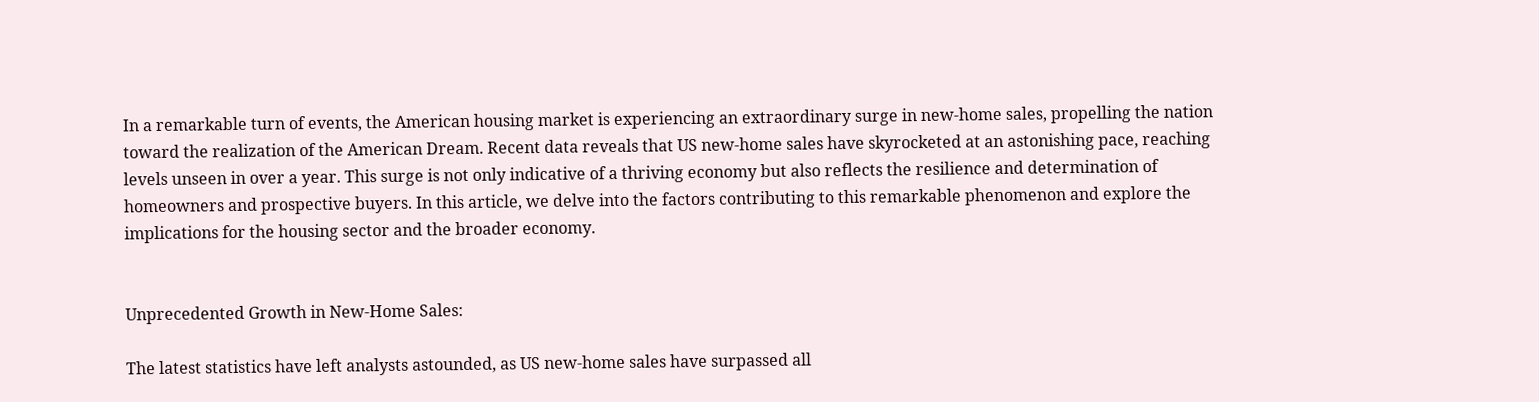In a remarkable turn of events, the American housing market is experiencing an extraordinary surge in new-home sales, propelling the nation toward the realization of the American Dream. Recent data reveals that US new-home sales have skyrocketed at an astonishing pace, reaching levels unseen in over a year. This surge is not only indicative of a thriving economy but also reflects the resilience and determination of homeowners and prospective buyers. In this article, we delve into the factors contributing to this remarkable phenomenon and explore the implications for the housing sector and the broader economy.


Unprecedented Growth in New-Home Sales:

The latest statistics have left analysts astounded, as US new-home sales have surpassed all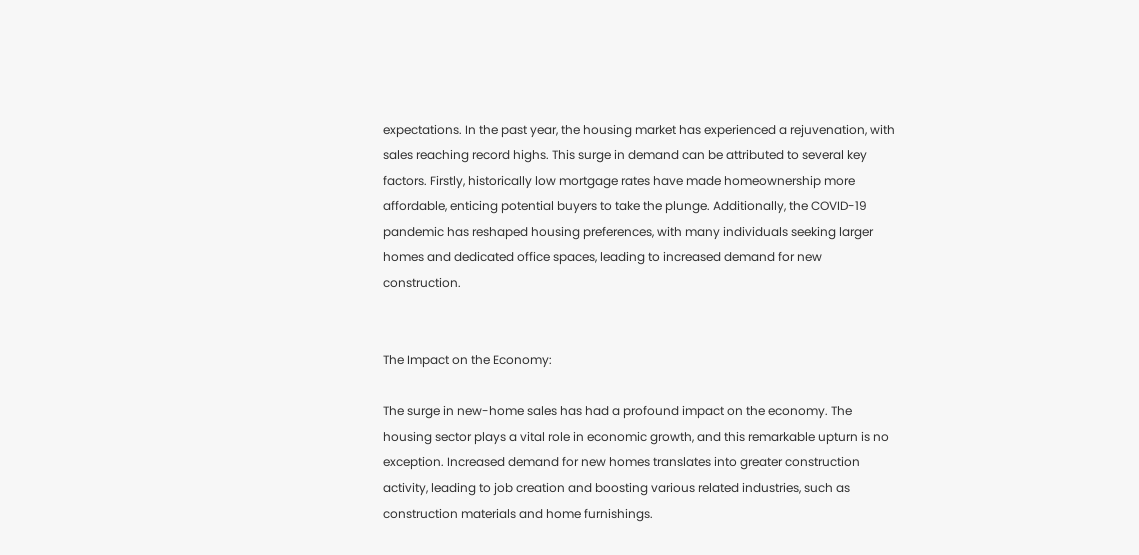expectations. In the past year, the housing market has experienced a rejuvenation, with sales reaching record highs. This surge in demand can be attributed to several key factors. Firstly, historically low mortgage rates have made homeownership more affordable, enticing potential buyers to take the plunge. Additionally, the COVID-19 pandemic has reshaped housing preferences, with many individuals seeking larger homes and dedicated office spaces, leading to increased demand for new construction.


The Impact on the Economy:

The surge in new-home sales has had a profound impact on the economy. The housing sector plays a vital role in economic growth, and this remarkable upturn is no exception. Increased demand for new homes translates into greater construction activity, leading to job creation and boosting various related industries, such as construction materials and home furnishings.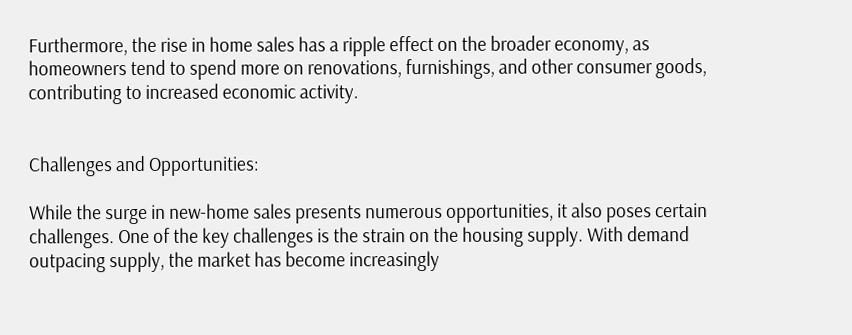Furthermore, the rise in home sales has a ripple effect on the broader economy, as homeowners tend to spend more on renovations, furnishings, and other consumer goods, contributing to increased economic activity.


Challenges and Opportunities:

While the surge in new-home sales presents numerous opportunities, it also poses certain challenges. One of the key challenges is the strain on the housing supply. With demand outpacing supply, the market has become increasingly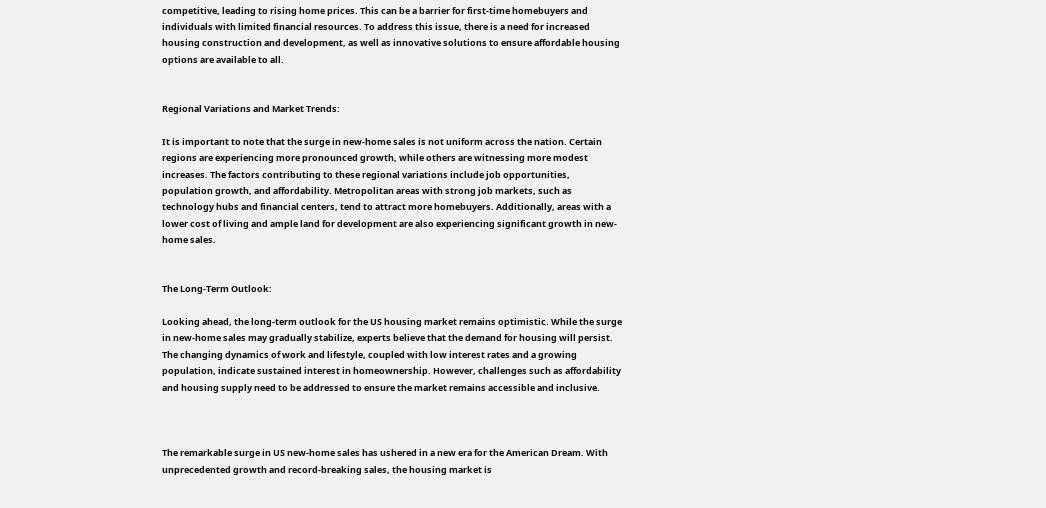competitive, leading to rising home prices. This can be a barrier for first-time homebuyers and individuals with limited financial resources. To address this issue, there is a need for increased housing construction and development, as well as innovative solutions to ensure affordable housing options are available to all.


Regional Variations and Market Trends:

It is important to note that the surge in new-home sales is not uniform across the nation. Certain regions are experiencing more pronounced growth, while others are witnessing more modest increases. The factors contributing to these regional variations include job opportunities, population growth, and affordability. Metropolitan areas with strong job markets, such as technology hubs and financial centers, tend to attract more homebuyers. Additionally, areas with a lower cost of living and ample land for development are also experiencing significant growth in new-home sales.


The Long-Term Outlook:

Looking ahead, the long-term outlook for the US housing market remains optimistic. While the surge in new-home sales may gradually stabilize, experts believe that the demand for housing will persist. The changing dynamics of work and lifestyle, coupled with low interest rates and a growing population, indicate sustained interest in homeownership. However, challenges such as affordability and housing supply need to be addressed to ensure the market remains accessible and inclusive.



The remarkable surge in US new-home sales has ushered in a new era for the American Dream. With unprecedented growth and record-breaking sales, the housing market is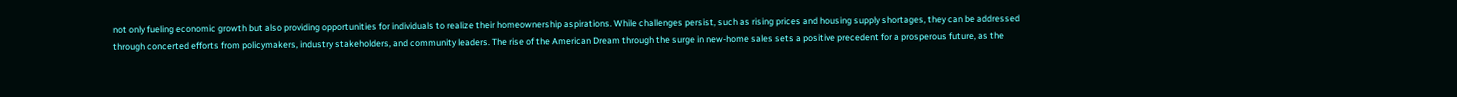not only fueling economic growth but also providing opportunities for individuals to realize their homeownership aspirations. While challenges persist, such as rising prices and housing supply shortages, they can be addressed through concerted efforts from policymakers, industry stakeholders, and community leaders. The rise of the American Dream through the surge in new-home sales sets a positive precedent for a prosperous future, as the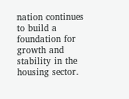nation continues to build a foundation for growth and stability in the housing sector.